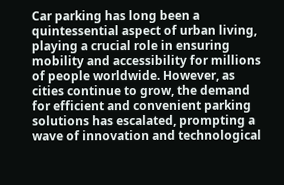Car parking has long been a quintessential aspect of urban living, playing a crucial role in ensuring mobility and accessibility for millions of people worldwide. However, as cities continue to grow, the demand for efficient and convenient parking solutions has escalated, prompting a wave of innovation and technological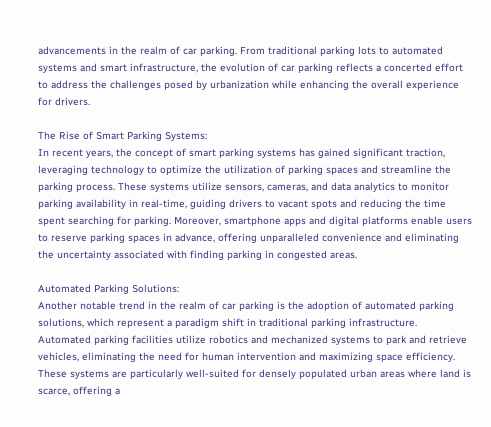advancements in the realm of car parking. From traditional parking lots to automated systems and smart infrastructure, the evolution of car parking reflects a concerted effort to address the challenges posed by urbanization while enhancing the overall experience for drivers.

The Rise of Smart Parking Systems:
In recent years, the concept of smart parking systems has gained significant traction, leveraging technology to optimize the utilization of parking spaces and streamline the parking process. These systems utilize sensors, cameras, and data analytics to monitor parking availability in real-time, guiding drivers to vacant spots and reducing the time spent searching for parking. Moreover, smartphone apps and digital platforms enable users to reserve parking spaces in advance, offering unparalleled convenience and eliminating the uncertainty associated with finding parking in congested areas.

Automated Parking Solutions:
Another notable trend in the realm of car parking is the adoption of automated parking solutions, which represent a paradigm shift in traditional parking infrastructure. Automated parking facilities utilize robotics and mechanized systems to park and retrieve vehicles, eliminating the need for human intervention and maximizing space efficiency. These systems are particularly well-suited for densely populated urban areas where land is scarce, offering a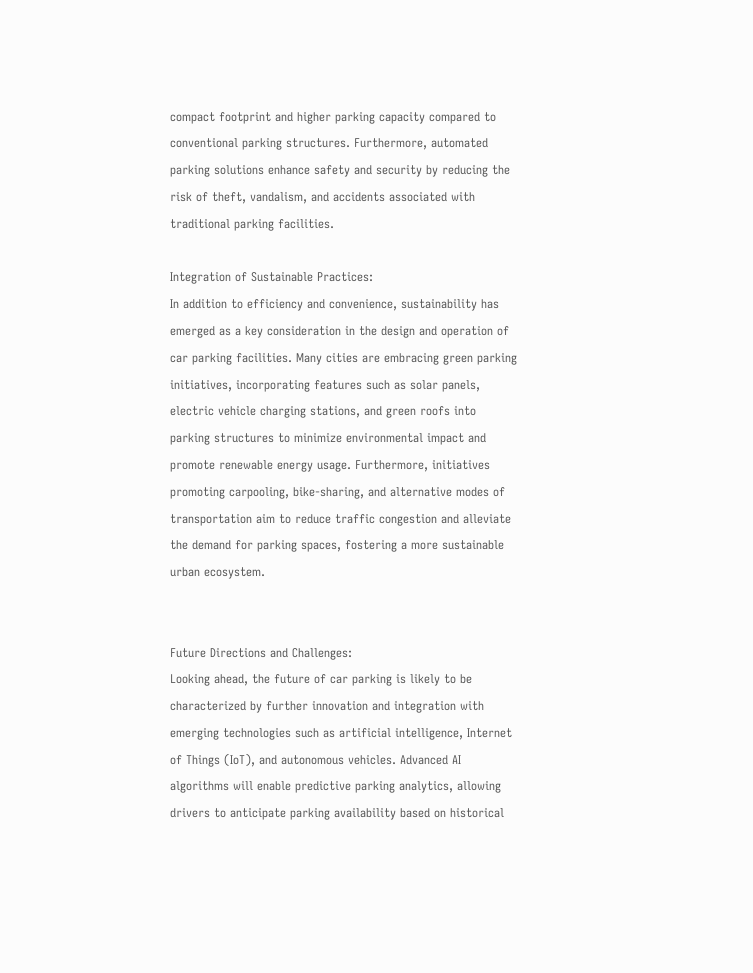compact footprint and higher parking capacity compared to conventional parking structures. Furthermore, automated parking solutions enhance safety and security by reducing the risk of theft, vandalism, and accidents associated with traditional parking facilities.

Integration of Sustainable Practices:
In addition to efficiency and convenience, sustainability has emerged as a key consideration in the design and operation of car parking facilities. Many cities are embracing green parking initiatives, incorporating features such as solar panels, electric vehicle charging stations, and green roofs into parking structures to minimize environmental impact and promote renewable energy usage. Furthermore, initiatives promoting carpooling, bike-sharing, and alternative modes of transportation aim to reduce traffic congestion and alleviate the demand for parking spaces, fostering a more sustainable urban ecosystem.


Future Directions and Challenges:
Looking ahead, the future of car parking is likely to be characterized by further innovation and integration with emerging technologies such as artificial intelligence, Internet of Things (IoT), and autonomous vehicles. Advanced AI algorithms will enable predictive parking analytics, allowing drivers to anticipate parking availability based on historical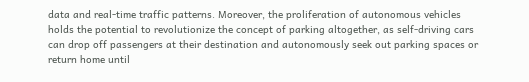data and real-time traffic patterns. Moreover, the proliferation of autonomous vehicles holds the potential to revolutionize the concept of parking altogether, as self-driving cars can drop off passengers at their destination and autonomously seek out parking spaces or return home until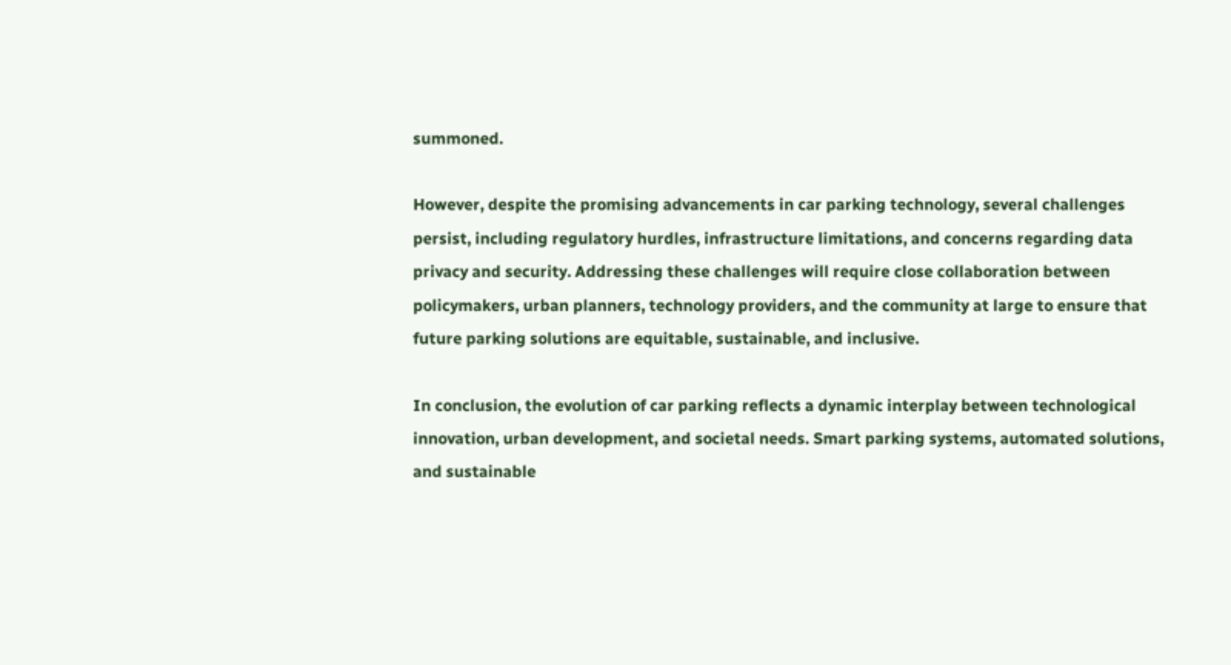summoned.

However, despite the promising advancements in car parking technology, several challenges persist, including regulatory hurdles, infrastructure limitations, and concerns regarding data privacy and security. Addressing these challenges will require close collaboration between policymakers, urban planners, technology providers, and the community at large to ensure that future parking solutions are equitable, sustainable, and inclusive.

In conclusion, the evolution of car parking reflects a dynamic interplay between technological innovation, urban development, and societal needs. Smart parking systems, automated solutions, and sustainable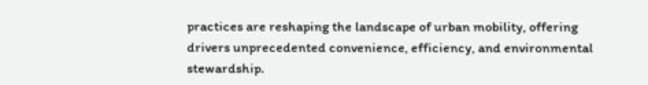practices are reshaping the landscape of urban mobility, offering drivers unprecedented convenience, efficiency, and environmental stewardship.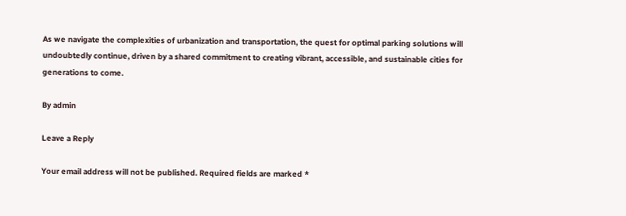As we navigate the complexities of urbanization and transportation, the quest for optimal parking solutions will undoubtedly continue, driven by a shared commitment to creating vibrant, accessible, and sustainable cities for generations to come.

By admin

Leave a Reply

Your email address will not be published. Required fields are marked *